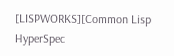[LISPWORKS][Common Lisp HyperSpec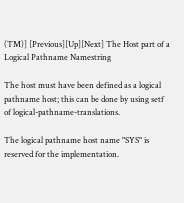(TM)] [Previous][Up][Next] The Host part of a Logical Pathname Namestring

The host must have been defined as a logical pathname host; this can be done by using setf of logical-pathname-translations.

The logical pathname host name "SYS" is reserved for the implementation.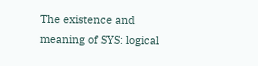The existence and meaning of SYS: logical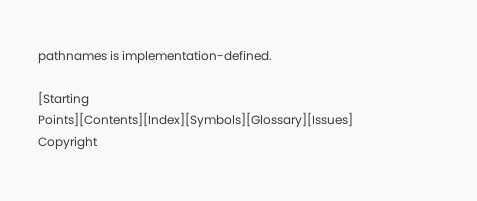pathnames is implementation-defined.

[Starting Points][Contents][Index][Symbols][Glossary][Issues]
Copyright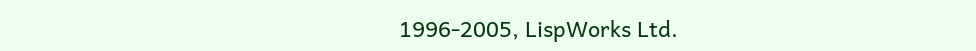1996-2005, LispWorks Ltd.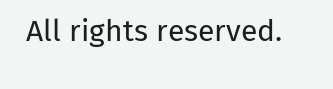All rights reserved.